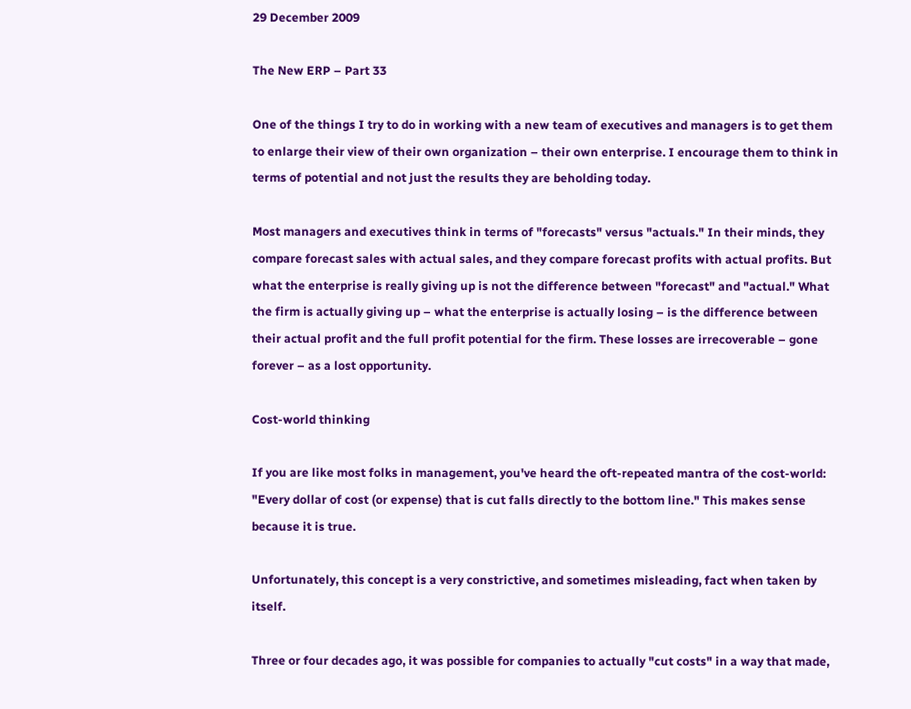29 December 2009

The New ERP – Part 33

One of the things I try to do in working with a new team of executives and managers is to get them to enlarge their view of their own organization – their own enterprise. I encourage them to think in terms of potential and not just the results they are beholding today.

Most managers and executives think in terms of "forecasts" versus "actuals." In their minds, they compare forecast sales with actual sales, and they compare forecast profits with actual profits. But what the enterprise is really giving up is not the difference between "forecast" and "actual." What the firm is actually giving up – what the enterprise is actually losing – is the difference between their actual profit and the full profit potential for the firm. These losses are irrecoverable – gone forever – as a lost opportunity.

Cost-world thinking

If you are like most folks in management, you've heard the oft-repeated mantra of the cost-world: "Every dollar of cost (or expense) that is cut falls directly to the bottom line." This makes sense because it is true.

Unfortunately, this concept is a very constrictive, and sometimes misleading, fact when taken by itself.

Three or four decades ago, it was possible for companies to actually "cut costs" in a way that made,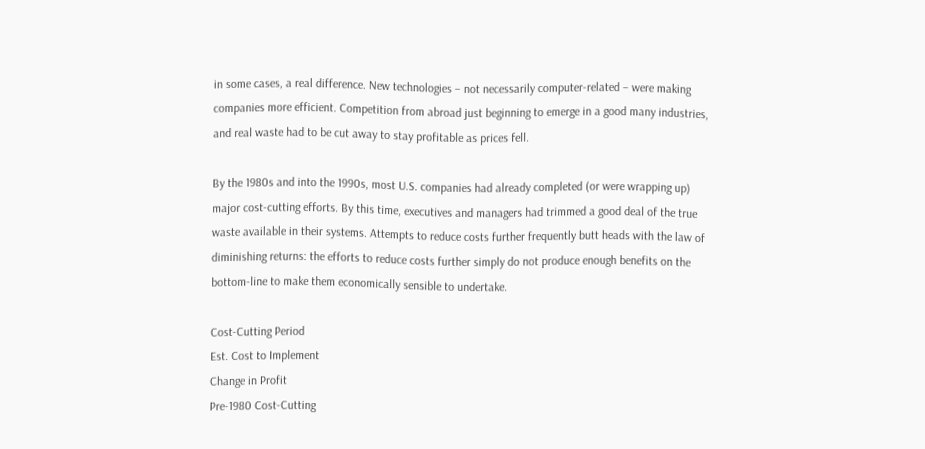in some cases, a real difference. New technologies – not necessarily computer-related – were making companies more efficient. Competition from abroad just beginning to emerge in a good many industries, and real waste had to be cut away to stay profitable as prices fell.

By the 1980s and into the 1990s, most U.S. companies had already completed (or were wrapping up) major cost-cutting efforts. By this time, executives and managers had trimmed a good deal of the true waste available in their systems. Attempts to reduce costs further frequently butt heads with the law of diminishing returns: the efforts to reduce costs further simply do not produce enough benefits on the bottom-line to make them economically sensible to undertake.

Cost-Cutting Period
Est. Cost to Implement
Change in Profit
Pre-1980 Cost-Cutting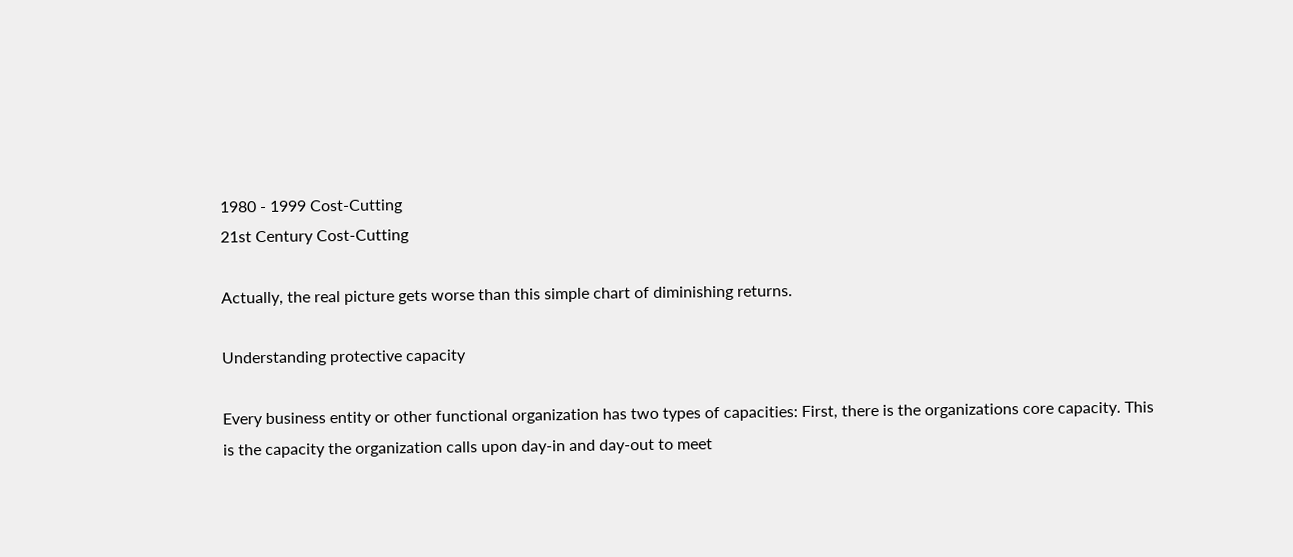1980 - 1999 Cost-Cutting
21st Century Cost-Cutting

Actually, the real picture gets worse than this simple chart of diminishing returns.

Understanding protective capacity

Every business entity or other functional organization has two types of capacities: First, there is the organizations core capacity. This is the capacity the organization calls upon day-in and day-out to meet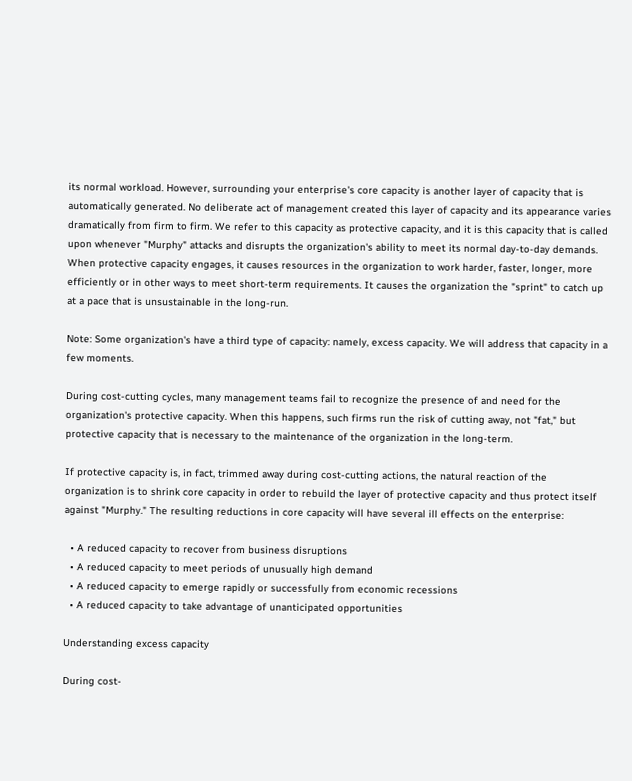its normal workload. However, surrounding your enterprise's core capacity is another layer of capacity that is automatically generated. No deliberate act of management created this layer of capacity and its appearance varies dramatically from firm to firm. We refer to this capacity as protective capacity, and it is this capacity that is called upon whenever "Murphy" attacks and disrupts the organization's ability to meet its normal day-to-day demands. When protective capacity engages, it causes resources in the organization to work harder, faster, longer, more efficiently or in other ways to meet short-term requirements. It causes the organization the "sprint" to catch up at a pace that is unsustainable in the long-run.

Note: Some organization's have a third type of capacity: namely, excess capacity. We will address that capacity in a few moments.

During cost-cutting cycles, many management teams fail to recognize the presence of and need for the organization's protective capacity. When this happens, such firms run the risk of cutting away, not "fat," but protective capacity that is necessary to the maintenance of the organization in the long-term.

If protective capacity is, in fact, trimmed away during cost-cutting actions, the natural reaction of the organization is to shrink core capacity in order to rebuild the layer of protective capacity and thus protect itself against "Murphy." The resulting reductions in core capacity will have several ill effects on the enterprise:

  • A reduced capacity to recover from business disruptions
  • A reduced capacity to meet periods of unusually high demand
  • A reduced capacity to emerge rapidly or successfully from economic recessions
  • A reduced capacity to take advantage of unanticipated opportunities

Understanding excess capacity

During cost-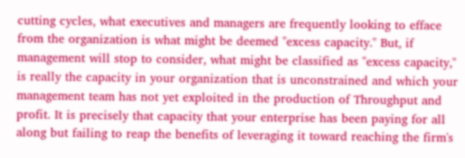cutting cycles, what executives and managers are frequently looking to efface from the organization is what might be deemed "excess capacity." But, if management will stop to consider, what might be classified as "excess capacity," is really the capacity in your organization that is unconstrained and which your management team has not yet exploited in the production of Throughput and profit. It is precisely that capacity that your enterprise has been paying for all along but failing to reap the benefits of leveraging it toward reaching the firm's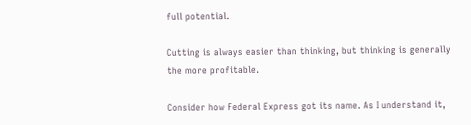full potential.

Cutting is always easier than thinking, but thinking is generally the more profitable.

Consider how Federal Express got its name. As I understand it,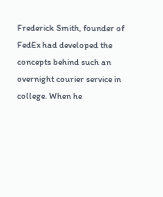Frederick Smith, founder of FedEx had developed the concepts behind such an overnight courier service in college. When he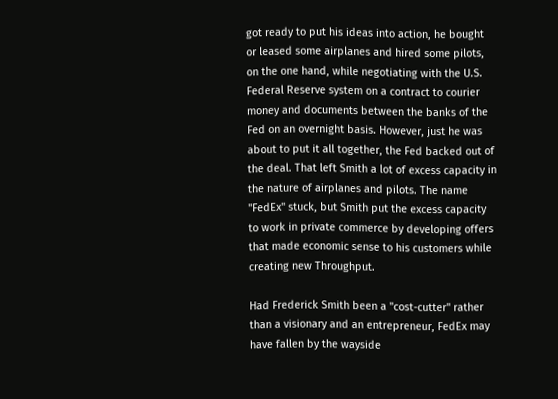got ready to put his ideas into action, he bought or leased some airplanes and hired some pilots, on the one hand, while negotiating with the U.S. Federal Reserve system on a contract to courier money and documents between the banks of the Fed on an overnight basis. However, just he was about to put it all together, the Fed backed out of the deal. That left Smith a lot of excess capacity in the nature of airplanes and pilots. The name "FedEx" stuck, but Smith put the excess capacity to work in private commerce by developing offers that made economic sense to his customers while creating new Throughput.

Had Frederick Smith been a "cost-cutter" rather than a visionary and an entrepreneur, FedEx may have fallen by the wayside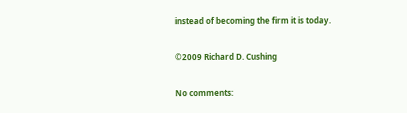instead of becoming the firm it is today.

©2009 Richard D. Cushing

No comments: